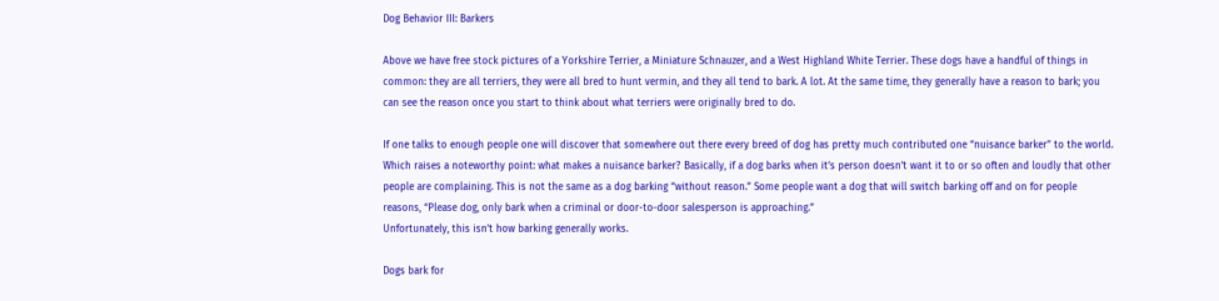Dog Behavior III: Barkers

Above we have free stock pictures of a Yorkshire Terrier, a Miniature Schnauzer, and a West Highland White Terrier. These dogs have a handful of things in common: they are all terriers, they were all bred to hunt vermin, and they all tend to bark. A lot. At the same time, they generally have a reason to bark; you can see the reason once you start to think about what terriers were originally bred to do.

If one talks to enough people one will discover that somewhere out there every breed of dog has pretty much contributed one “nuisance barker” to the world. Which raises a noteworthy point: what makes a nuisance barker? Basically, if a dog barks when it’s person doesn’t want it to or so often and loudly that other people are complaining. This is not the same as a dog barking “without reason.” Some people want a dog that will switch barking off and on for people reasons, “Please dog, only bark when a criminal or door-to-door salesperson is approaching.”
Unfortunately, this isn’t how barking generally works.

Dogs bark for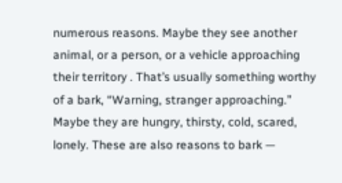numerous reasons. Maybe they see another animal, or a person, or a vehicle approaching their territory . That’s usually something worthy of a bark, “Warning, stranger approaching.” Maybe they are hungry, thirsty, cold, scared, lonely. These are also reasons to bark —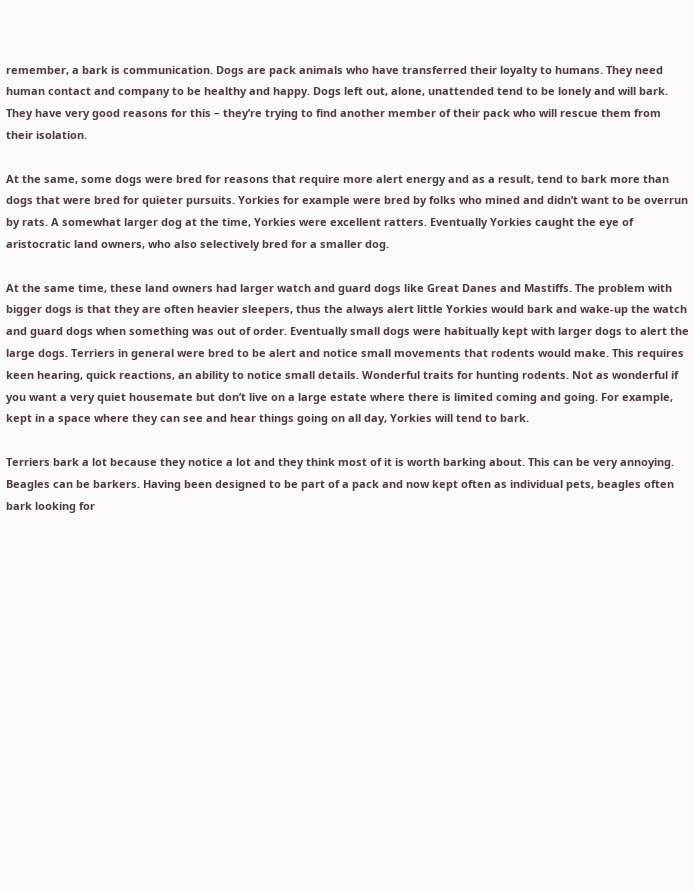remember, a bark is communication. Dogs are pack animals who have transferred their loyalty to humans. They need human contact and company to be healthy and happy. Dogs left out, alone, unattended tend to be lonely and will bark. They have very good reasons for this – they’re trying to find another member of their pack who will rescue them from their isolation.

At the same, some dogs were bred for reasons that require more alert energy and as a result, tend to bark more than dogs that were bred for quieter pursuits. Yorkies for example were bred by folks who mined and didn’t want to be overrun by rats. A somewhat larger dog at the time, Yorkies were excellent ratters. Eventually Yorkies caught the eye of  aristocratic land owners, who also selectively bred for a smaller dog.

At the same time, these land owners had larger watch and guard dogs like Great Danes and Mastiffs. The problem with bigger dogs is that they are often heavier sleepers, thus the always alert little Yorkies would bark and wake-up the watch and guard dogs when something was out of order. Eventually small dogs were habitually kept with larger dogs to alert the large dogs. Terriers in general were bred to be alert and notice small movements that rodents would make. This requires keen hearing, quick reactions, an ability to notice small details. Wonderful traits for hunting rodents. Not as wonderful if you want a very quiet housemate but don’t live on a large estate where there is limited coming and going. For example, kept in a space where they can see and hear things going on all day, Yorkies will tend to bark.

Terriers bark a lot because they notice a lot and they think most of it is worth barking about. This can be very annoying.
Beagles can be barkers. Having been designed to be part of a pack and now kept often as individual pets, beagles often bark looking for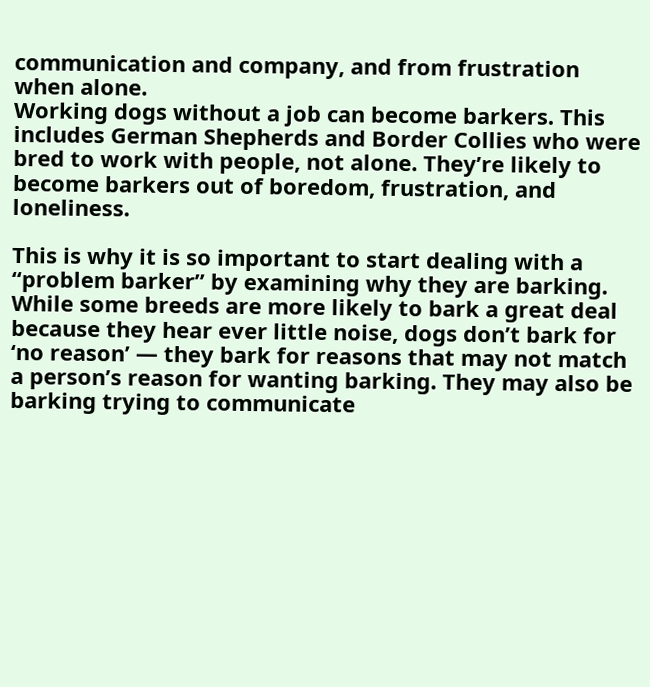communication and company, and from frustration when alone.
Working dogs without a job can become barkers. This includes German Shepherds and Border Collies who were bred to work with people, not alone. They’re likely to become barkers out of boredom, frustration, and loneliness.

This is why it is so important to start dealing with a “problem barker” by examining why they are barking. While some breeds are more likely to bark a great deal because they hear ever little noise, dogs don’t bark for ‘no reason’ — they bark for reasons that may not match a person’s reason for wanting barking. They may also be barking trying to communicate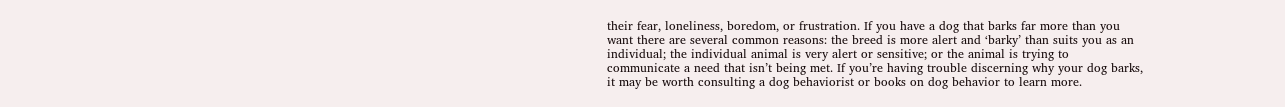their fear, loneliness, boredom, or frustration. If you have a dog that barks far more than you want there are several common reasons: the breed is more alert and ‘barky’ than suits you as an individual; the individual animal is very alert or sensitive; or the animal is trying to communicate a need that isn’t being met. If you’re having trouble discerning why your dog barks, it may be worth consulting a dog behaviorist or books on dog behavior to learn more.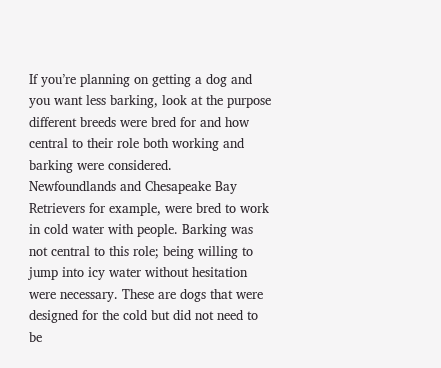If you’re planning on getting a dog and you want less barking, look at the purpose different breeds were bred for and how central to their role both working and barking were considered.
Newfoundlands and Chesapeake Bay Retrievers for example, were bred to work in cold water with people. Barking was not central to this role; being willing to jump into icy water without hesitation were necessary. These are dogs that were designed for the cold but did not need to be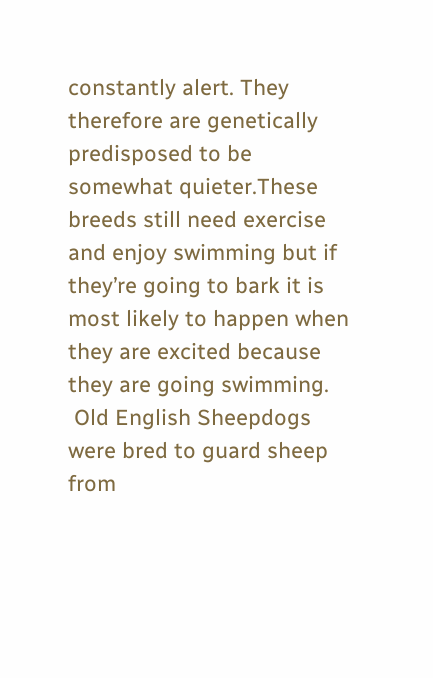constantly alert. They therefore are genetically predisposed to be somewhat quieter.These breeds still need exercise and enjoy swimming but if they’re going to bark it is most likely to happen when they are excited because they are going swimming.
 Old English Sheepdogs were bred to guard sheep from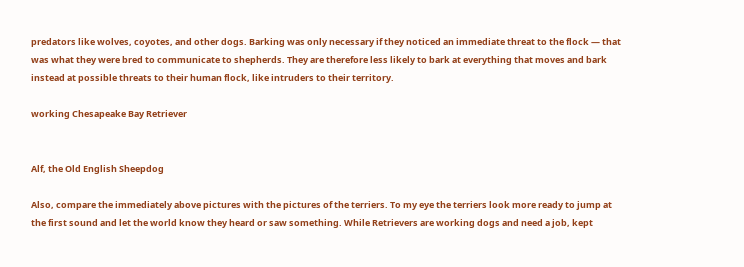predators like wolves, coyotes, and other dogs. Barking was only necessary if they noticed an immediate threat to the flock — that was what they were bred to communicate to shepherds. They are therefore less likely to bark at everything that moves and bark instead at possible threats to their human flock, like intruders to their territory.

working Chesapeake Bay Retriever


Alf, the Old English Sheepdog

Also, compare the immediately above pictures with the pictures of the terriers. To my eye the terriers look more ready to jump at the first sound and let the world know they heard or saw something. While Retrievers are working dogs and need a job, kept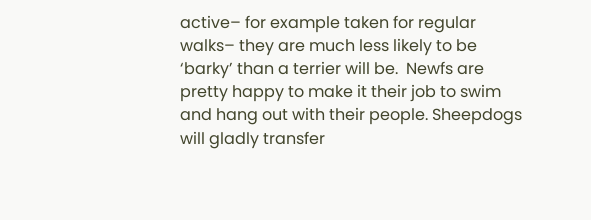active– for example taken for regular walks– they are much less likely to be ‘barky’ than a terrier will be.  Newfs are pretty happy to make it their job to swim and hang out with their people. Sheepdogs will gladly transfer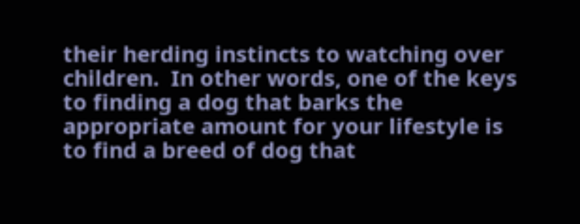their herding instincts to watching over children.  In other words, one of the keys to finding a dog that barks the appropriate amount for your lifestyle is to find a breed of dog that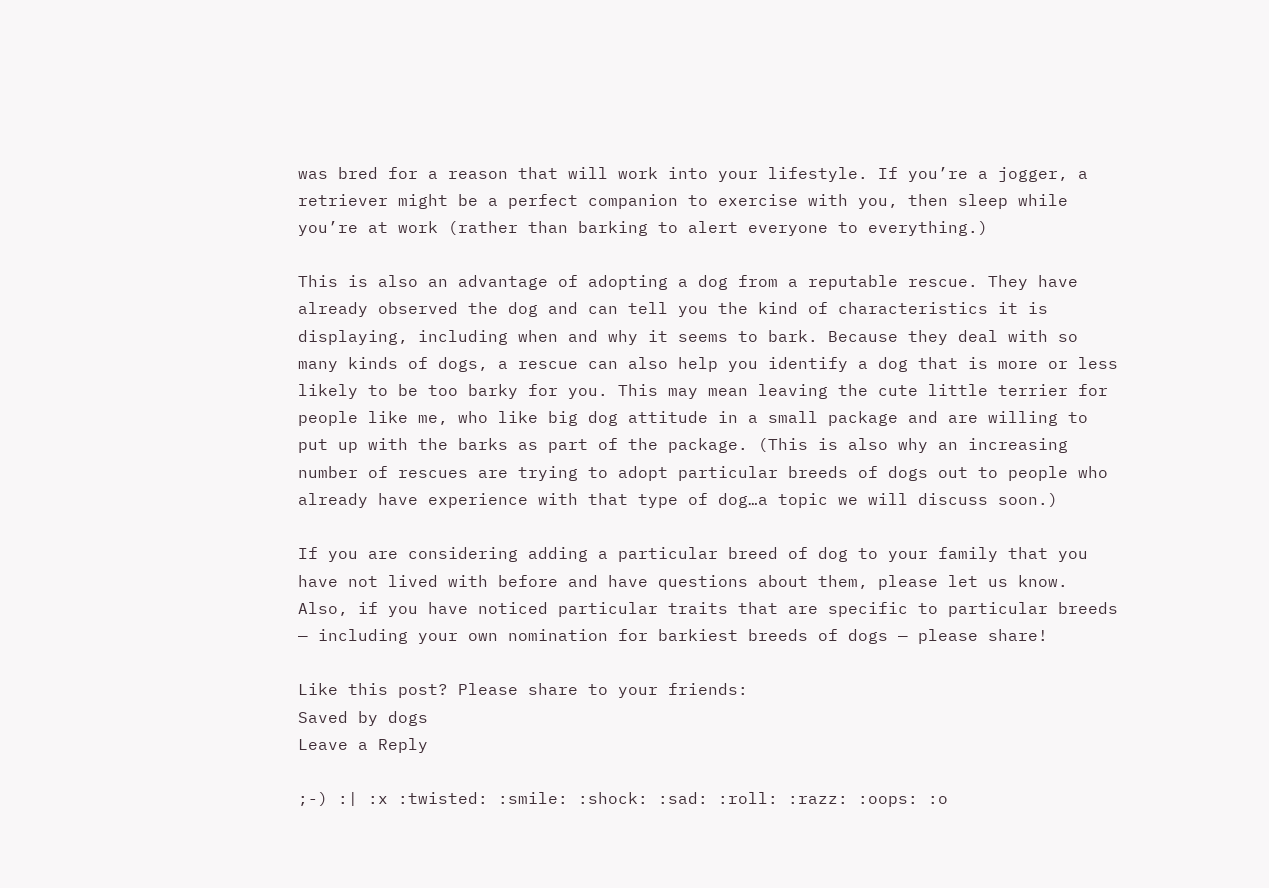was bred for a reason that will work into your lifestyle. If you’re a jogger, a retriever might be a perfect companion to exercise with you, then sleep while you’re at work (rather than barking to alert everyone to everything.)

This is also an advantage of adopting a dog from a reputable rescue. They have already observed the dog and can tell you the kind of characteristics it is displaying, including when and why it seems to bark. Because they deal with so many kinds of dogs, a rescue can also help you identify a dog that is more or less likely to be too barky for you. This may mean leaving the cute little terrier for people like me, who like big dog attitude in a small package and are willing to put up with the barks as part of the package. (This is also why an increasing number of rescues are trying to adopt particular breeds of dogs out to people who already have experience with that type of dog…a topic we will discuss soon.)

If you are considering adding a particular breed of dog to your family that you have not lived with before and have questions about them, please let us know. Also, if you have noticed particular traits that are specific to particular breeds — including your own nomination for barkiest breeds of dogs — please share!

Like this post? Please share to your friends:
Saved by dogs
Leave a Reply

;-) :| :x :twisted: :smile: :shock: :sad: :roll: :razz: :oops: :o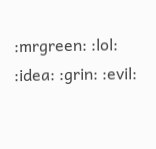:mrgreen: :lol: :idea: :grin: :evil: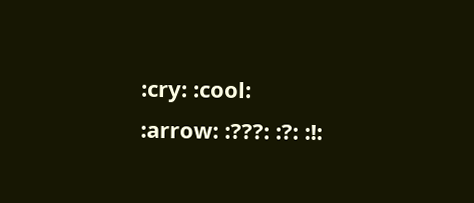:cry: :cool: :arrow: :???: :?: :!: